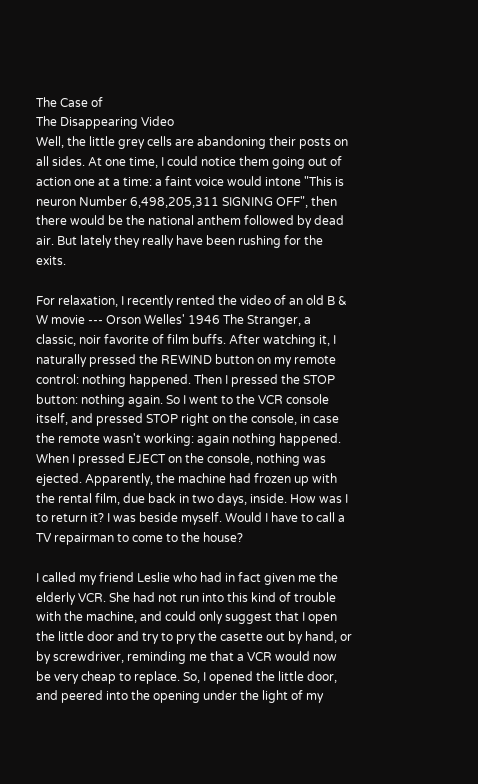The Case of
The Disappearing Video
Well, the little grey cells are abandoning their posts on all sides. At one time, I could notice them going out of action one at a time: a faint voice would intone "This is neuron Number 6,498,205,311 SIGNING OFF", then there would be the national anthem followed by dead air. But lately they really have been rushing for the exits.

For relaxation, I recently rented the video of an old B & W movie --- Orson Welles' 1946 The Stranger, a classic, noir favorite of film buffs. After watching it, I naturally pressed the REWIND button on my remote control: nothing happened. Then I pressed the STOP button: nothing again. So I went to the VCR console itself, and pressed STOP right on the console, in case the remote wasn't working: again nothing happened. When I pressed EJECT on the console, nothing was ejected. Apparently, the machine had frozen up with the rental film, due back in two days, inside. How was I to return it? I was beside myself. Would I have to call a TV repairman to come to the house?

I called my friend Leslie who had in fact given me the elderly VCR. She had not run into this kind of trouble with the machine, and could only suggest that I open the little door and try to pry the casette out by hand, or by screwdriver, reminding me that a VCR would now be very cheap to replace. So, I opened the little door, and peered into the opening under the light of my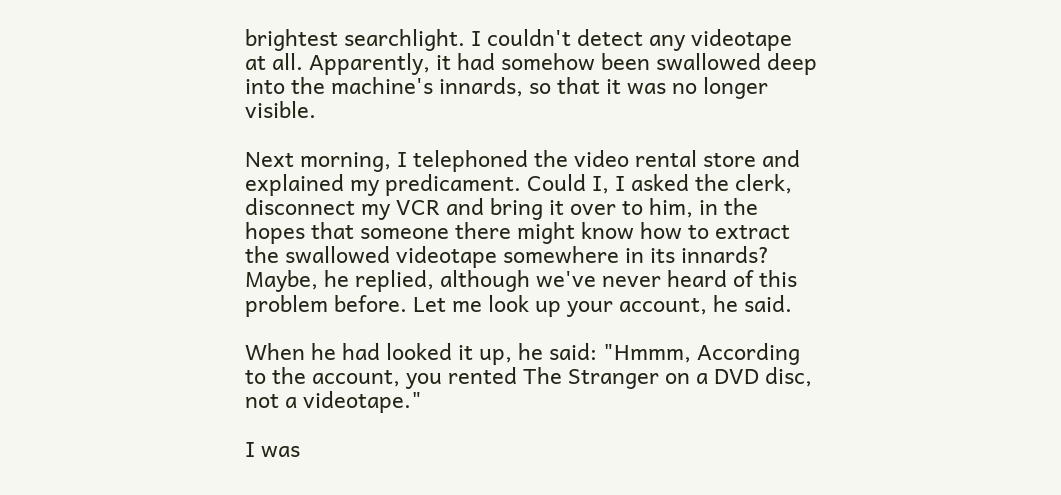brightest searchlight. I couldn't detect any videotape at all. Apparently, it had somehow been swallowed deep into the machine's innards, so that it was no longer visible.

Next morning, I telephoned the video rental store and explained my predicament. Could I, I asked the clerk, disconnect my VCR and bring it over to him, in the hopes that someone there might know how to extract the swallowed videotape somewhere in its innards? Maybe, he replied, although we've never heard of this problem before. Let me look up your account, he said.

When he had looked it up, he said: "Hmmm, According to the account, you rented The Stranger on a DVD disc, not a videotape."

I was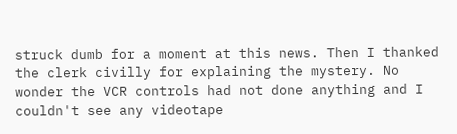struck dumb for a moment at this news. Then I thanked the clerk civilly for explaining the mystery. No wonder the VCR controls had not done anything and I couldn't see any videotape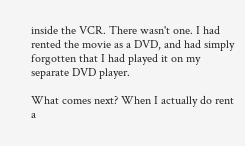inside the VCR. There wasn't one. I had rented the movie as a DVD, and had simply forgotten that I had played it on my separate DVD player.

What comes next? When I actually do rent a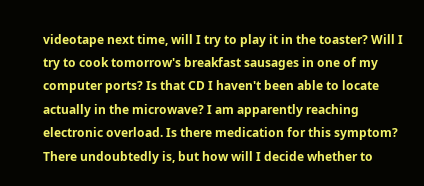videotape next time, will I try to play it in the toaster? Will I try to cook tomorrow's breakfast sausages in one of my computer ports? Is that CD I haven't been able to locate actually in the microwave? I am apparently reaching electronic overload. Is there medication for this symptom? There undoubtedly is, but how will I decide whether to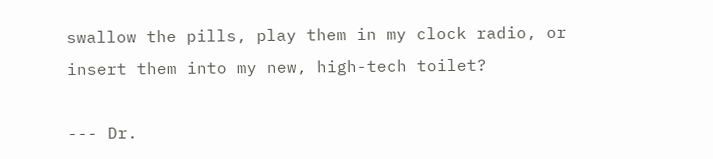swallow the pills, play them in my clock radio, or insert them into my new, high-tech toilet?

--- Dr.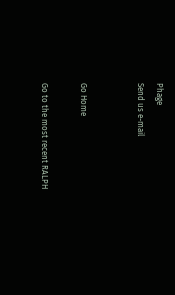Phage
Send us e-mail


Go Home

Go to the most recent RALPH